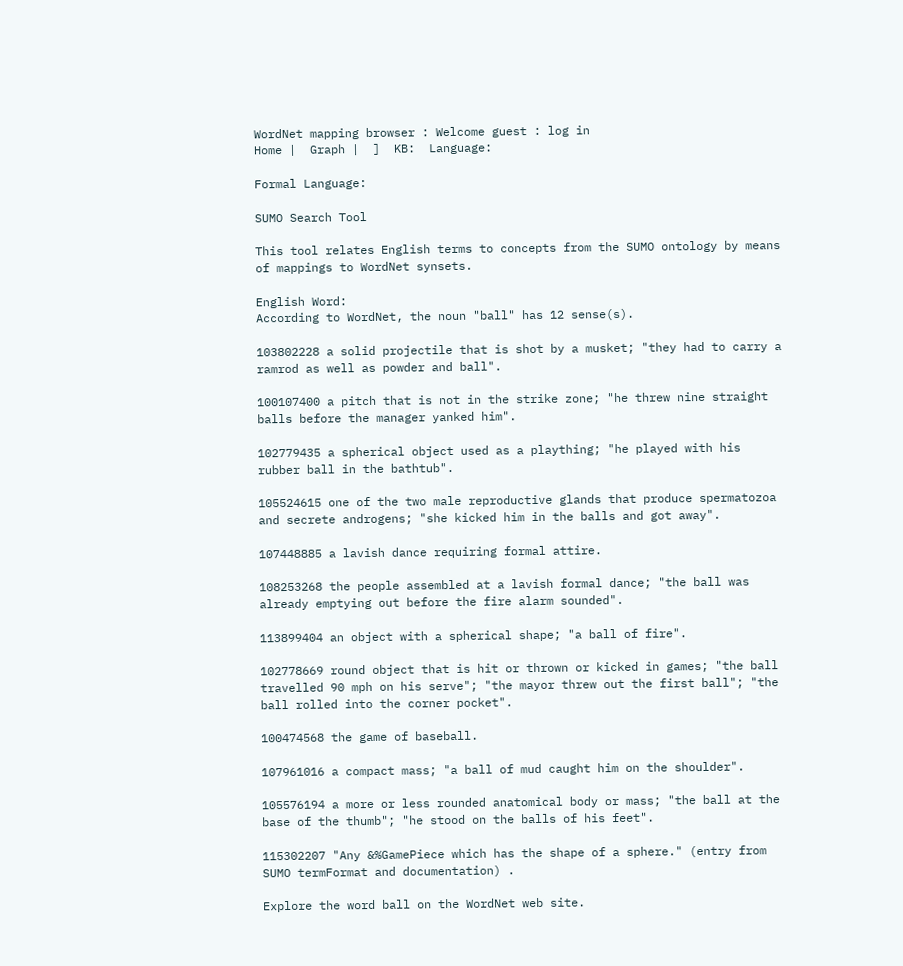WordNet mapping browser : Welcome guest : log in
Home |  Graph |  ]  KB:  Language:

Formal Language:

SUMO Search Tool

This tool relates English terms to concepts from the SUMO ontology by means of mappings to WordNet synsets.

English Word:
According to WordNet, the noun "ball" has 12 sense(s).

103802228 a solid projectile that is shot by a musket; "they had to carry a ramrod as well as powder and ball".

100107400 a pitch that is not in the strike zone; "he threw nine straight balls before the manager yanked him".

102779435 a spherical object used as a plaything; "he played with his rubber ball in the bathtub".

105524615 one of the two male reproductive glands that produce spermatozoa and secrete androgens; "she kicked him in the balls and got away".

107448885 a lavish dance requiring formal attire.

108253268 the people assembled at a lavish formal dance; "the ball was already emptying out before the fire alarm sounded".

113899404 an object with a spherical shape; "a ball of fire".

102778669 round object that is hit or thrown or kicked in games; "the ball travelled 90 mph on his serve"; "the mayor threw out the first ball"; "the ball rolled into the corner pocket".

100474568 the game of baseball.

107961016 a compact mass; "a ball of mud caught him on the shoulder".

105576194 a more or less rounded anatomical body or mass; "the ball at the base of the thumb"; "he stood on the balls of his feet".

115302207 "Any &%GamePiece which has the shape of a sphere." (entry from SUMO termFormat and documentation) .

Explore the word ball on the WordNet web site.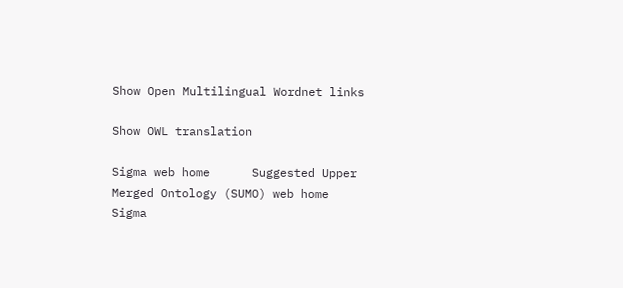Show Open Multilingual Wordnet links

Show OWL translation

Sigma web home      Suggested Upper Merged Ontology (SUMO) web home
Sigma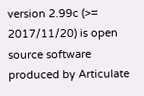version 2.99c (>= 2017/11/20) is open source software produced by Articulate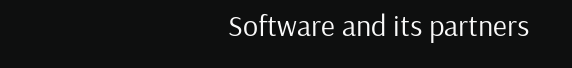Software and its partners